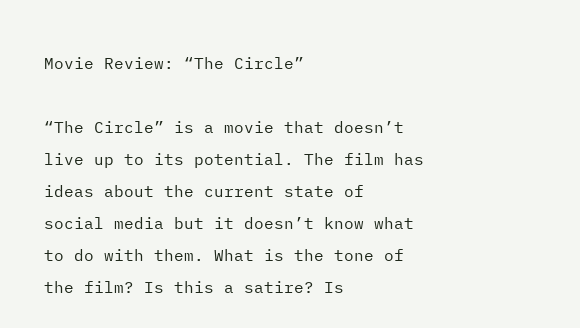Movie Review: “The Circle”

“The Circle” is a movie that doesn’t live up to its potential. The film has ideas about the current state of social media but it doesn’t know what to do with them. What is the tone of the film? Is this a satire? Is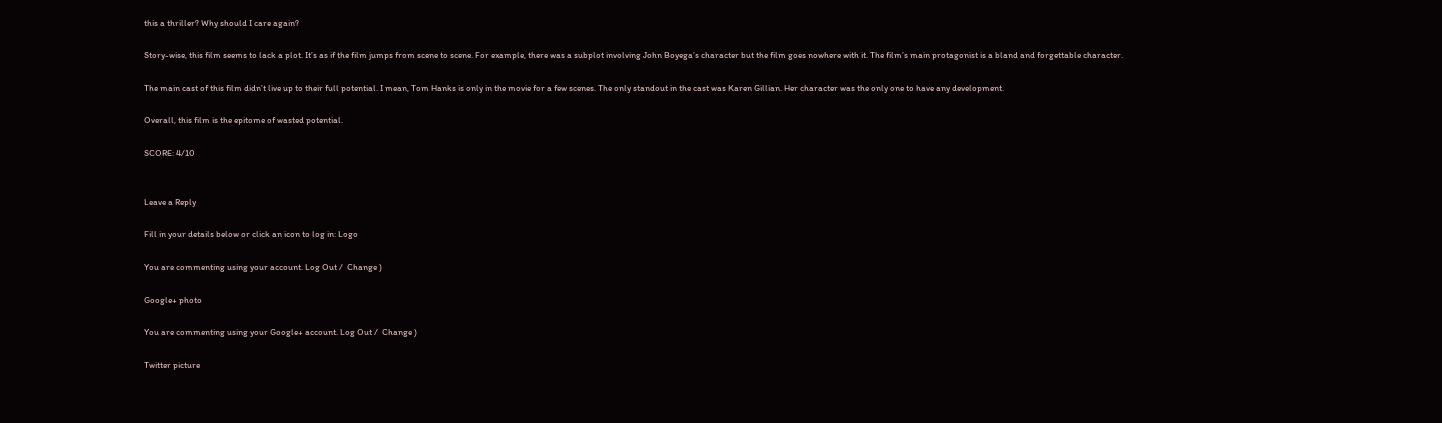this a thriller? Why should I care again?

Story-wise, this film seems to lack a plot. It’s as if the film jumps from scene to scene. For example, there was a subplot involving John Boyega’s character but the film goes nowhere with it. The film’s main protagonist is a bland and forgettable character.

The main cast of this film didn’t live up to their full potential. I mean, Tom Hanks is only in the movie for a few scenes. The only standout in the cast was Karen Gillian. Her character was the only one to have any development.

Overall, this film is the epitome of wasted potential.

SCORE: 4/10


Leave a Reply

Fill in your details below or click an icon to log in: Logo

You are commenting using your account. Log Out /  Change )

Google+ photo

You are commenting using your Google+ account. Log Out /  Change )

Twitter picture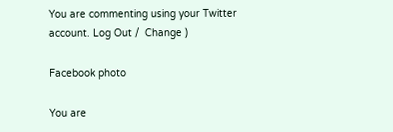You are commenting using your Twitter account. Log Out /  Change )

Facebook photo

You are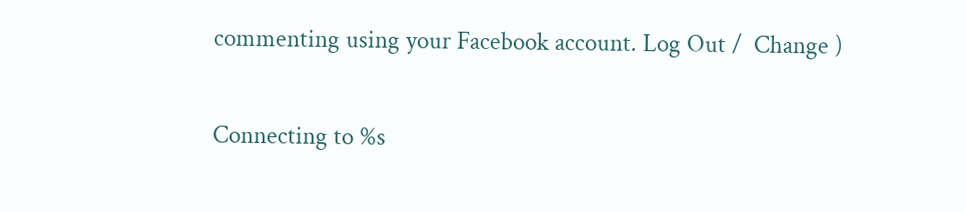commenting using your Facebook account. Log Out /  Change )


Connecting to %s